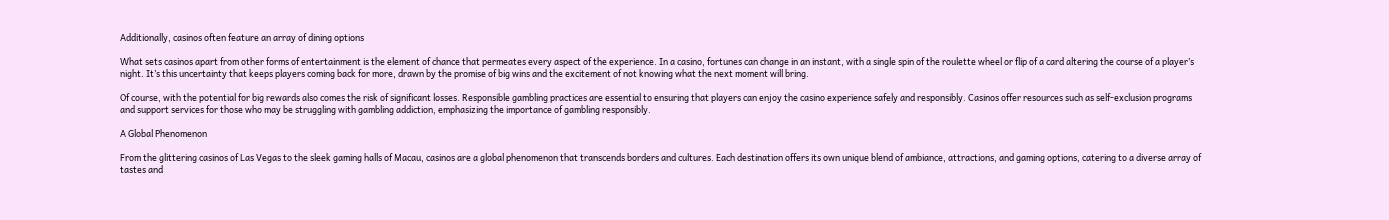Additionally, casinos often feature an array of dining options

What sets casinos apart from other forms of entertainment is the element of chance that permeates every aspect of the experience. In a casino, fortunes can change in an instant, with a single spin of the roulette wheel or flip of a card altering the course of a player’s night. It’s this uncertainty that keeps players coming back for more, drawn by the promise of big wins and the excitement of not knowing what the next moment will bring.

Of course, with the potential for big rewards also comes the risk of significant losses. Responsible gambling practices are essential to ensuring that players can enjoy the casino experience safely and responsibly. Casinos offer resources such as self-exclusion programs and support services for those who may be struggling with gambling addiction, emphasizing the importance of gambling responsibly.

A Global Phenomenon

From the glittering casinos of Las Vegas to the sleek gaming halls of Macau, casinos are a global phenomenon that transcends borders and cultures. Each destination offers its own unique blend of ambiance, attractions, and gaming options, catering to a diverse array of tastes and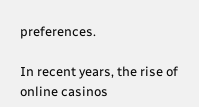preferences.

In recent years, the rise of online casinos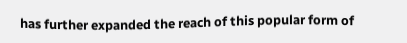has further expanded the reach of this popular form of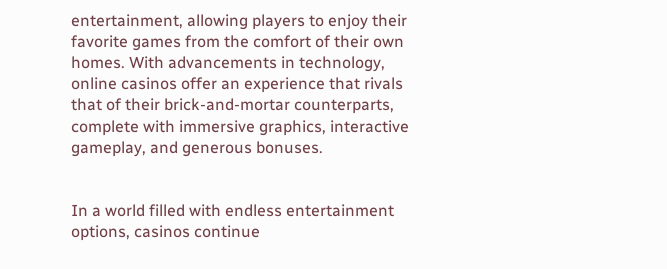entertainment, allowing players to enjoy their favorite games from the comfort of their own homes. With advancements in technology, online casinos offer an experience that rivals that of their brick-and-mortar counterparts, complete with immersive graphics, interactive gameplay, and generous bonuses.


In a world filled with endless entertainment options, casinos continue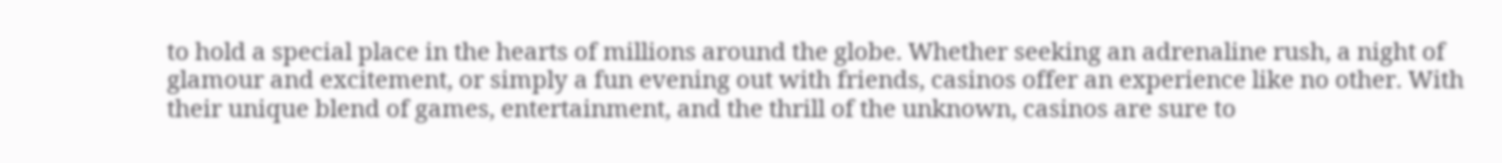to hold a special place in the hearts of millions around the globe. Whether seeking an adrenaline rush, a night of glamour and excitement, or simply a fun evening out with friends, casinos offer an experience like no other. With their unique blend of games, entertainment, and the thrill of the unknown, casinos are sure to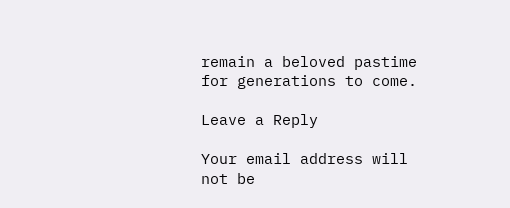remain a beloved pastime for generations to come.

Leave a Reply

Your email address will not be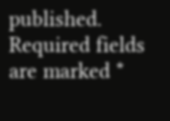published. Required fields are marked *